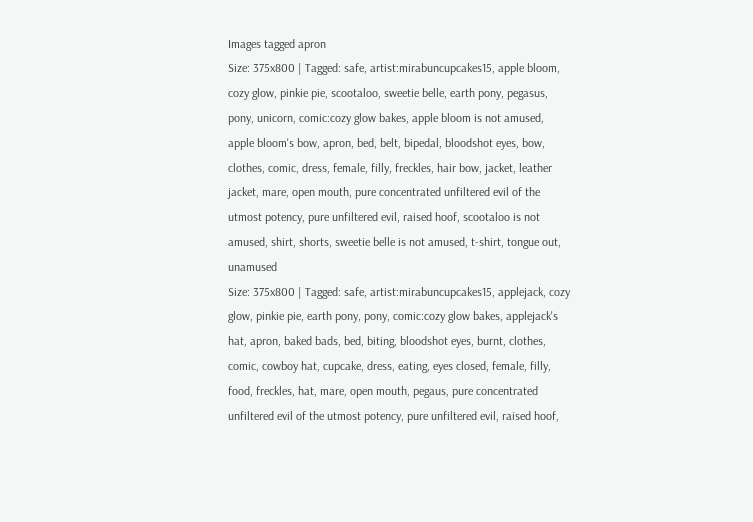Images tagged apron
Size: 375x800 | Tagged: safe, artist:mirabuncupcakes15, apple bloom, cozy glow, pinkie pie, scootaloo, sweetie belle, earth pony, pegasus, pony, unicorn, comic:cozy glow bakes, apple bloom is not amused, apple bloom's bow, apron, bed, belt, bipedal, bloodshot eyes, bow, clothes, comic, dress, female, filly, freckles, hair bow, jacket, leather jacket, mare, open mouth, pure concentrated unfiltered evil of the utmost potency, pure unfiltered evil, raised hoof, scootaloo is not amused, shirt, shorts, sweetie belle is not amused, t-shirt, tongue out, unamused
Size: 375x800 | Tagged: safe, artist:mirabuncupcakes15, applejack, cozy glow, pinkie pie, earth pony, pony, comic:cozy glow bakes, applejack's hat, apron, baked bads, bed, biting, bloodshot eyes, burnt, clothes, comic, cowboy hat, cupcake, dress, eating, eyes closed, female, filly, food, freckles, hat, mare, open mouth, pegaus, pure concentrated unfiltered evil of the utmost potency, pure unfiltered evil, raised hoof,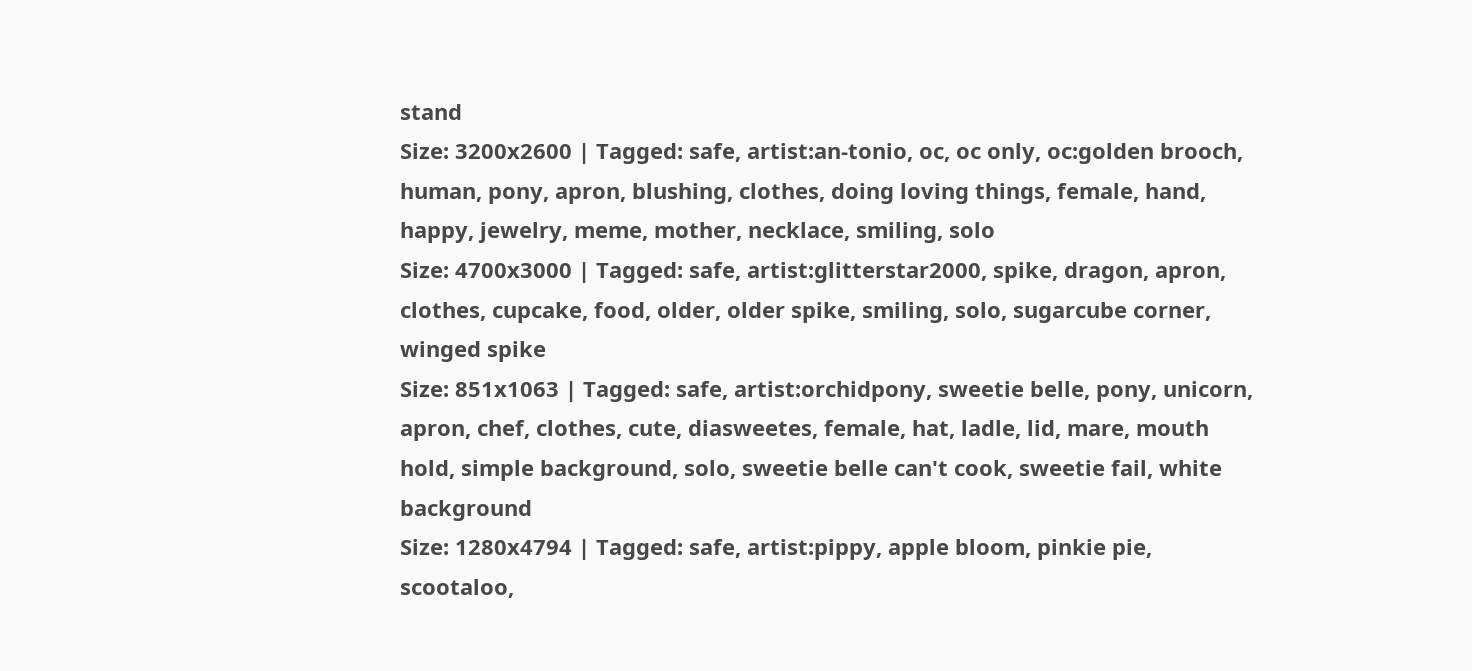stand
Size: 3200x2600 | Tagged: safe, artist:an-tonio, oc, oc only, oc:golden brooch, human, pony, apron, blushing, clothes, doing loving things, female, hand, happy, jewelry, meme, mother, necklace, smiling, solo
Size: 4700x3000 | Tagged: safe, artist:glitterstar2000, spike, dragon, apron, clothes, cupcake, food, older, older spike, smiling, solo, sugarcube corner, winged spike
Size: 851x1063 | Tagged: safe, artist:orchidpony, sweetie belle, pony, unicorn, apron, chef, clothes, cute, diasweetes, female, hat, ladle, lid, mare, mouth hold, simple background, solo, sweetie belle can't cook, sweetie fail, white background
Size: 1280x4794 | Tagged: safe, artist:pippy, apple bloom, pinkie pie, scootaloo,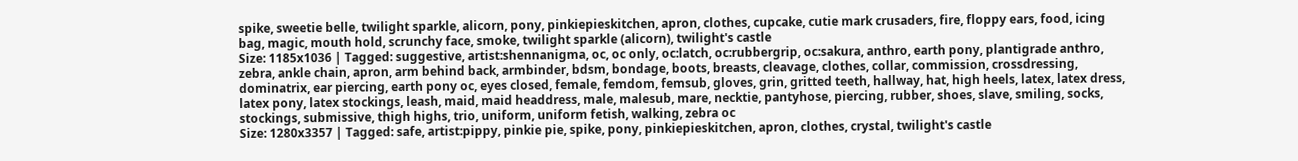spike, sweetie belle, twilight sparkle, alicorn, pony, pinkiepieskitchen, apron, clothes, cupcake, cutie mark crusaders, fire, floppy ears, food, icing bag, magic, mouth hold, scrunchy face, smoke, twilight sparkle (alicorn), twilight's castle
Size: 1185x1036 | Tagged: suggestive, artist:shennanigma, oc, oc only, oc:latch, oc:rubbergrip, oc:sakura, anthro, earth pony, plantigrade anthro, zebra, ankle chain, apron, arm behind back, armbinder, bdsm, bondage, boots, breasts, cleavage, clothes, collar, commission, crossdressing, dominatrix, ear piercing, earth pony oc, eyes closed, female, femdom, femsub, gloves, grin, gritted teeth, hallway, hat, high heels, latex, latex dress, latex pony, latex stockings, leash, maid, maid headdress, male, malesub, mare, necktie, pantyhose, piercing, rubber, shoes, slave, smiling, socks, stockings, submissive, thigh highs, trio, uniform, uniform fetish, walking, zebra oc
Size: 1280x3357 | Tagged: safe, artist:pippy, pinkie pie, spike, pony, pinkiepieskitchen, apron, clothes, crystal, twilight's castle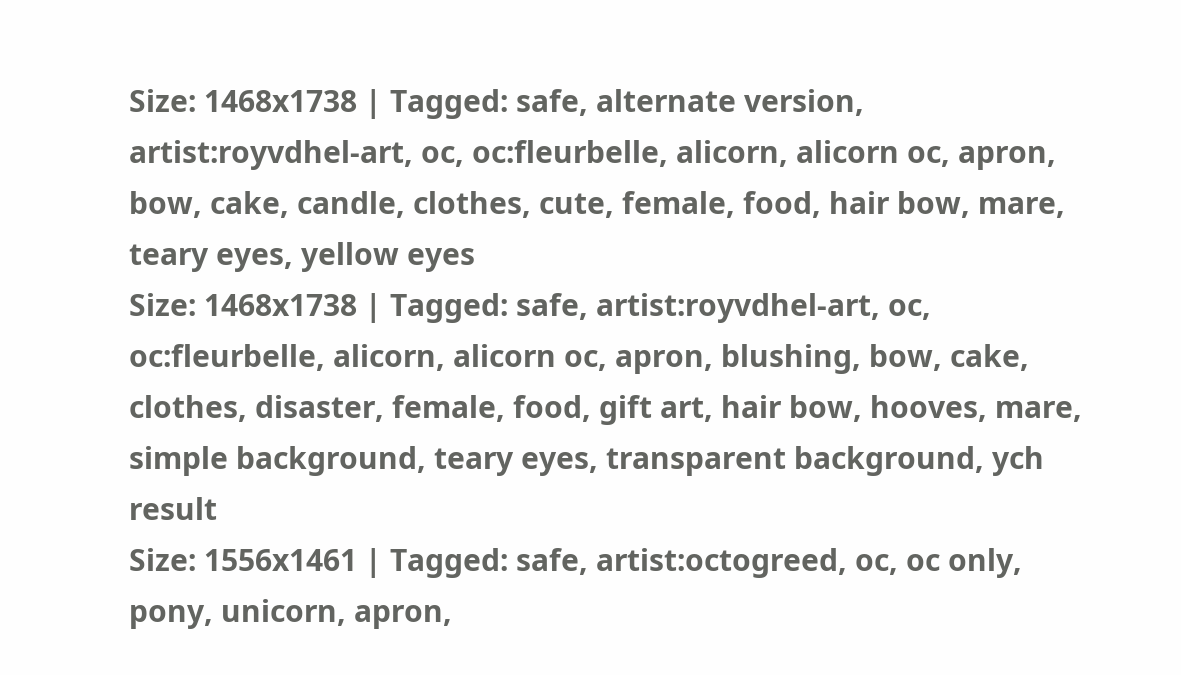Size: 1468x1738 | Tagged: safe, alternate version, artist:royvdhel-art, oc, oc:fleurbelle, alicorn, alicorn oc, apron, bow, cake, candle, clothes, cute, female, food, hair bow, mare, teary eyes, yellow eyes
Size: 1468x1738 | Tagged: safe, artist:royvdhel-art, oc, oc:fleurbelle, alicorn, alicorn oc, apron, blushing, bow, cake, clothes, disaster, female, food, gift art, hair bow, hooves, mare, simple background, teary eyes, transparent background, ych result
Size: 1556x1461 | Tagged: safe, artist:octogreed, oc, oc only, pony, unicorn, apron,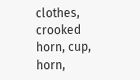clothes, crooked horn, cup, horn,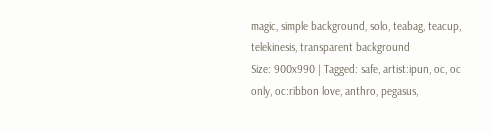magic, simple background, solo, teabag, teacup, telekinesis, transparent background
Size: 900x990 | Tagged: safe, artist:ipun, oc, oc only, oc:ribbon love, anthro, pegasus,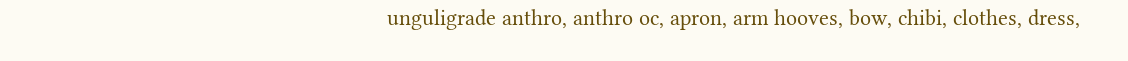unguligrade anthro, anthro oc, apron, arm hooves, bow, chibi, clothes, dress,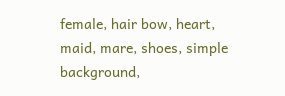female, hair bow, heart, maid, mare, shoes, simple background,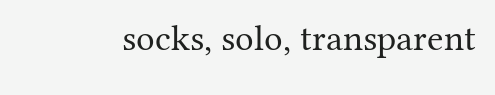socks, solo, transparent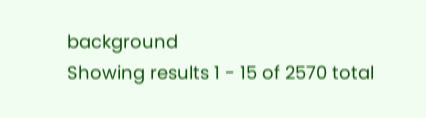background
Showing results 1 - 15 of 2570 total